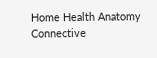Home Health Anatomy Connective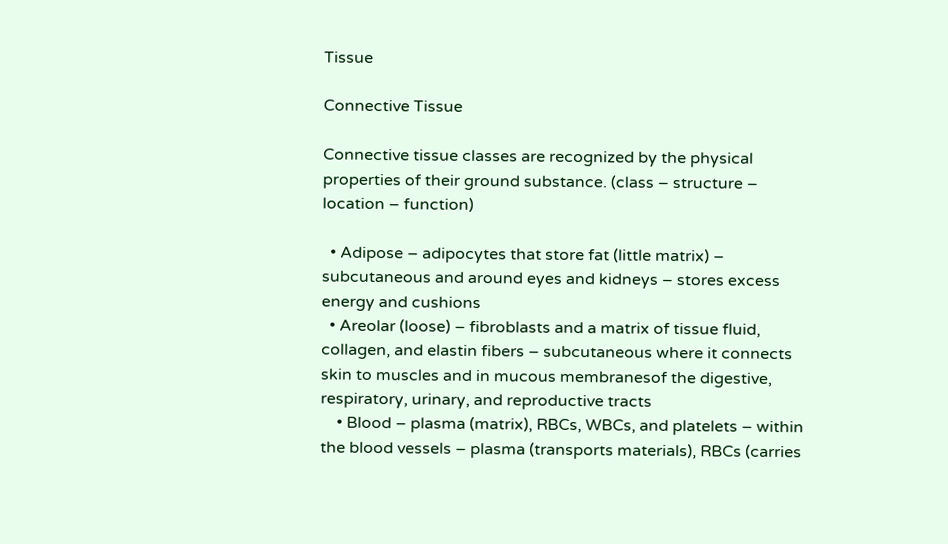Tissue

Connective Tissue

Connective tissue classes are recognized by the physical properties of their ground substance. (class – structure – location – function)

  • Adipose – adipocytes that store fat (little matrix) – subcutaneous and around eyes and kidneys – stores excess energy and cushions
  • Areolar (loose) – fibroblasts and a matrix of tissue fluid, collagen, and elastin fibers – subcutaneous where it connects skin to muscles and in mucous membranesof the digestive, respiratory, urinary, and reproductive tracts
    • Blood – plasma (matrix), RBCs, WBCs, and platelets – within the blood vessels – plasma (transports materials), RBCs (carries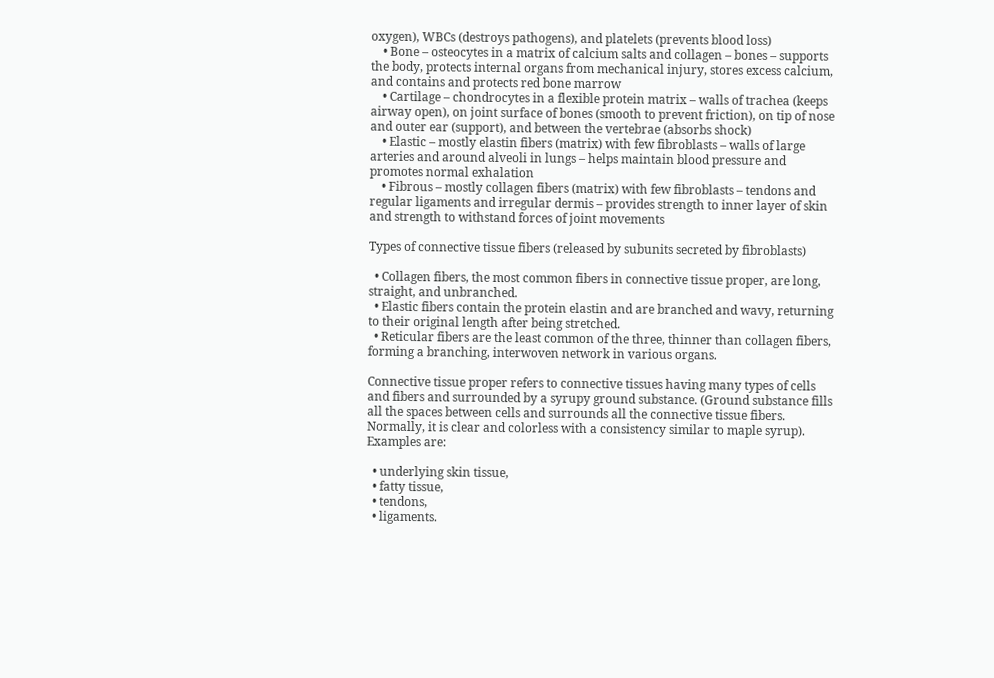oxygen), WBCs (destroys pathogens), and platelets (prevents blood loss)
    • Bone – osteocytes in a matrix of calcium salts and collagen – bones – supports the body, protects internal organs from mechanical injury, stores excess calcium, and contains and protects red bone marrow
    • Cartilage – chondrocytes in a flexible protein matrix – walls of trachea (keeps airway open), on joint surface of bones (smooth to prevent friction), on tip of nose and outer ear (support), and between the vertebrae (absorbs shock)
    • Elastic – mostly elastin fibers (matrix) with few fibroblasts – walls of large arteries and around alveoli in lungs – helps maintain blood pressure and promotes normal exhalation
    • Fibrous – mostly collagen fibers (matrix) with few fibroblasts – tendons and regular ligaments and irregular dermis – provides strength to inner layer of skin and strength to withstand forces of joint movements

Types of connective tissue fibers (released by subunits secreted by fibroblasts)

  • Collagen fibers, the most common fibers in connective tissue proper, are long, straight, and unbranched.
  • Elastic fibers contain the protein elastin and are branched and wavy, returning to their original length after being stretched.
  • Reticular fibers are the least common of the three, thinner than collagen fibers, forming a branching, interwoven network in various organs.

Connective tissue proper refers to connective tissues having many types of cells and fibers and surrounded by a syrupy ground substance. (Ground substance fills all the spaces between cells and surrounds all the connective tissue fibers. Normally, it is clear and colorless with a consistency similar to maple syrup). Examples are:

  • underlying skin tissue,
  • fatty tissue,
  • tendons,
  • ligaments.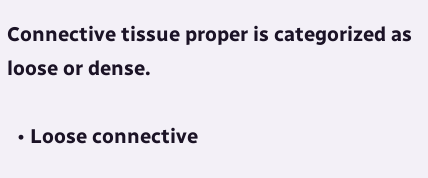Connective tissue proper is categorized as loose or dense.

  • Loose connective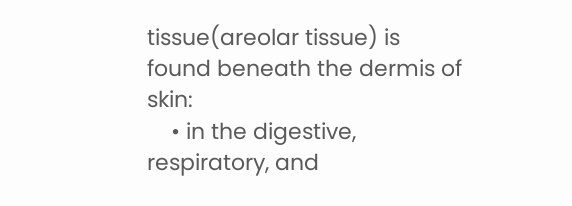tissue(areolar tissue) is found beneath the dermis of skin:
    • in the digestive, respiratory, and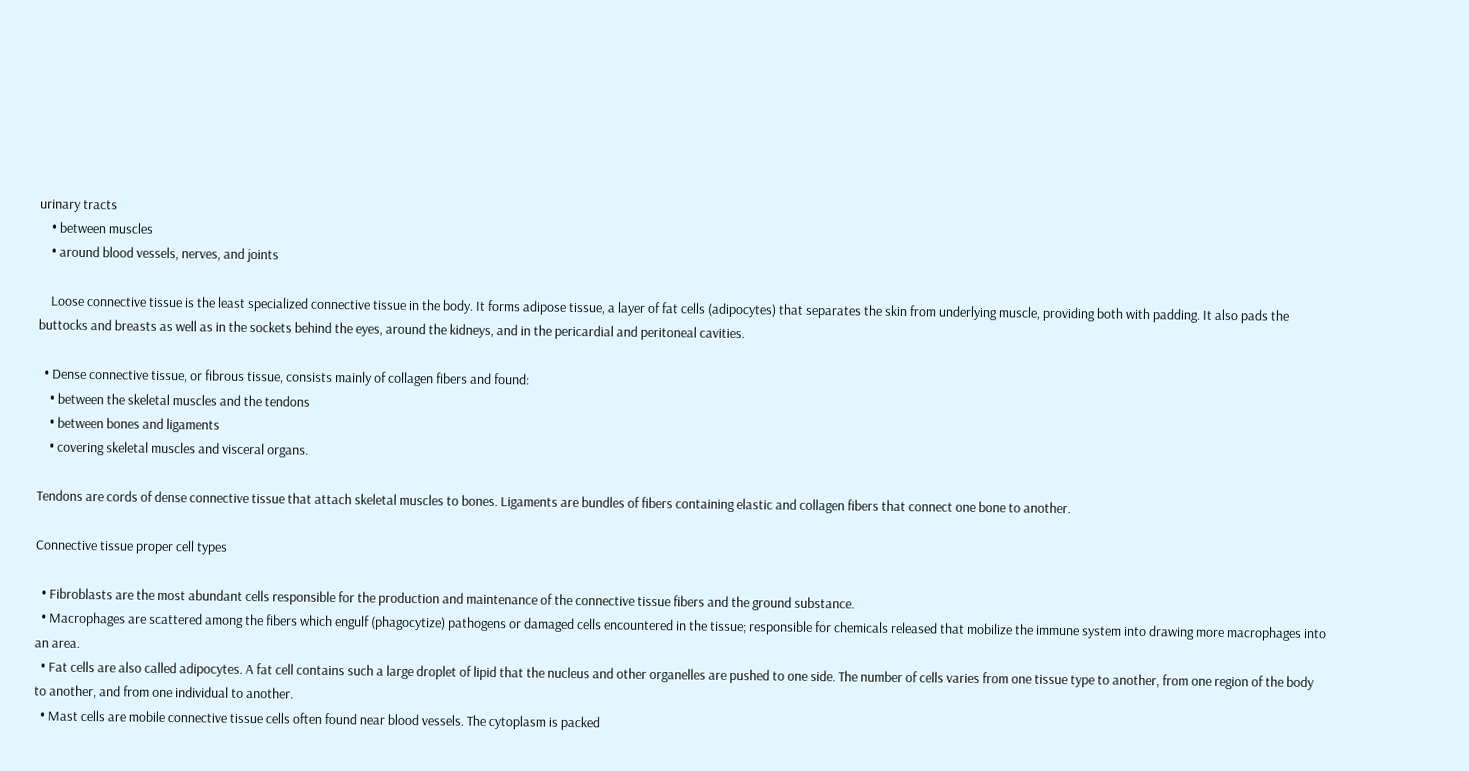urinary tracts
    • between muscles
    • around blood vessels, nerves, and joints

    Loose connective tissue is the least specialized connective tissue in the body. It forms adipose tissue, a layer of fat cells (adipocytes) that separates the skin from underlying muscle, providing both with padding. It also pads the buttocks and breasts as well as in the sockets behind the eyes, around the kidneys, and in the pericardial and peritoneal cavities.

  • Dense connective tissue, or fibrous tissue, consists mainly of collagen fibers and found:
    • between the skeletal muscles and the tendons
    • between bones and ligaments
    • covering skeletal muscles and visceral organs.

Tendons are cords of dense connective tissue that attach skeletal muscles to bones. Ligaments are bundles of fibers containing elastic and collagen fibers that connect one bone to another.

Connective tissue proper cell types

  • Fibroblasts are the most abundant cells responsible for the production and maintenance of the connective tissue fibers and the ground substance.
  • Macrophages are scattered among the fibers which engulf (phagocytize) pathogens or damaged cells encountered in the tissue; responsible for chemicals released that mobilize the immune system into drawing more macrophages into an area.
  • Fat cells are also called adipocytes. A fat cell contains such a large droplet of lipid that the nucleus and other organelles are pushed to one side. The number of cells varies from one tissue type to another, from one region of the body to another, and from one individual to another.
  • Mast cells are mobile connective tissue cells often found near blood vessels. The cytoplasm is packed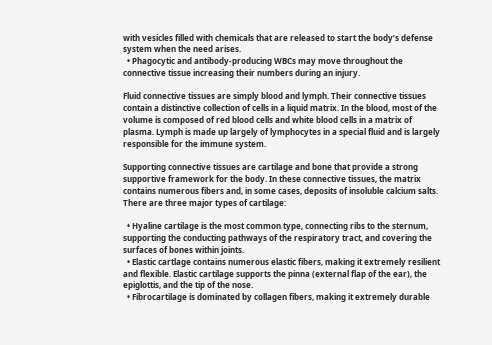with vesicles filled with chemicals that are released to start the body’s defense system when the need arises.
  • Phagocytic and antibody-producing WBCs may move throughout the connective tissue increasing their numbers during an injury.

Fluid connective tissues are simply blood and lymph. Their connective tissues contain a distinctive collection of cells in a liquid matrix. In the blood, most of the volume is composed of red blood cells and white blood cells in a matrix of plasma. Lymph is made up largely of lymphocytes in a special fluid and is largely responsible for the immune system.

Supporting connective tissues are cartilage and bone that provide a strong supportive framework for the body. In these connective tissues, the matrix contains numerous fibers and, in some cases, deposits of insoluble calcium salts. There are three major types of cartilage:

  • Hyaline cartilage is the most common type, connecting ribs to the sternum, supporting the conducting pathways of the respiratory tract, and covering the surfaces of bones within joints.
  • Elastic cartlage contains numerous elastic fibers, making it extremely resilient and flexible. Elastic cartilage supports the pinna (external flap of the ear), the epiglottis, and the tip of the nose.
  • Fibrocartilage is dominated by collagen fibers, making it extremely durable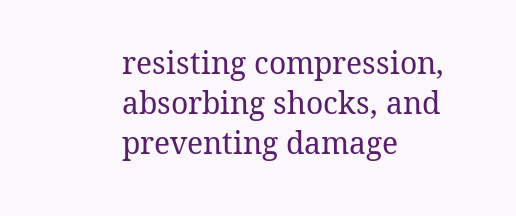resisting compression, absorbing shocks, and preventing damage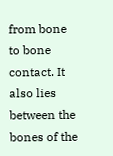from bone to bone contact. It also lies between the bones of the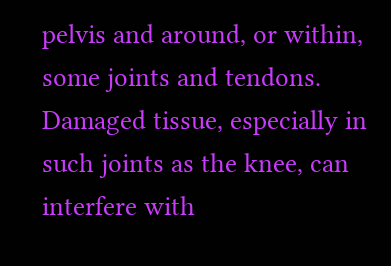pelvis and around, or within, some joints and tendons. Damaged tissue, especially in such joints as the knee, can interfere with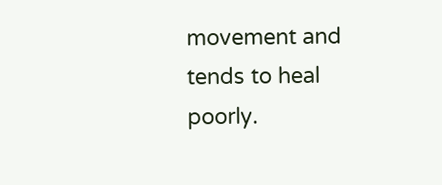movement and tends to heal poorly.